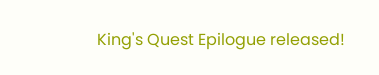King's Quest Epilogue released!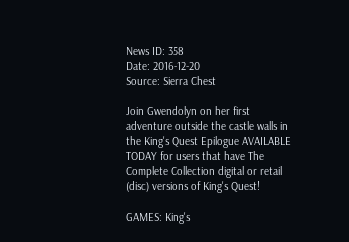News ID: 358
Date: 2016-12-20
Source: Sierra Chest

Join Gwendolyn on her first adventure outside the castle walls in the King's Quest Epilogue AVAILABLE TODAY for users that have The Complete Collection digital or retail (disc) versions of King's Quest!

GAMES: King's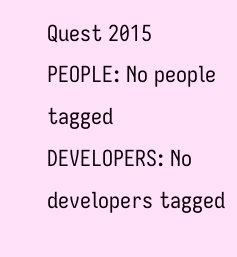Quest 2015
PEOPLE: No people tagged
DEVELOPERS: No developers tagged